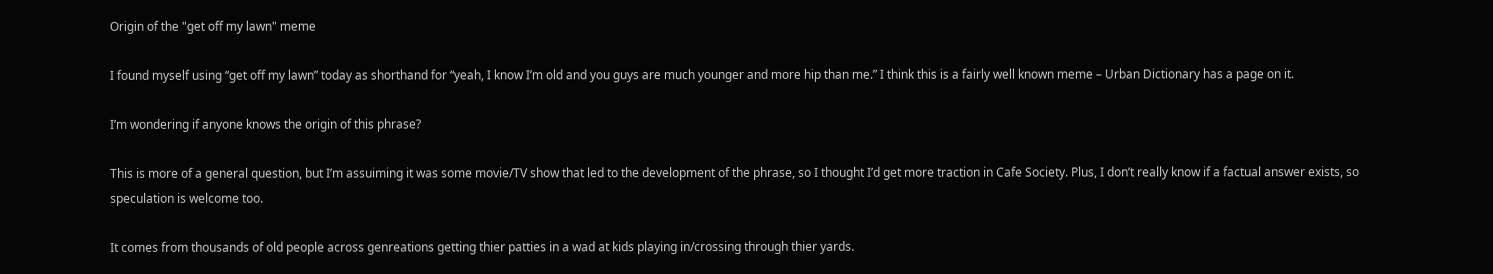Origin of the "get off my lawn" meme

I found myself using “get off my lawn” today as shorthand for “yeah, I know I’m old and you guys are much younger and more hip than me.” I think this is a fairly well known meme – Urban Dictionary has a page on it.

I’m wondering if anyone knows the origin of this phrase?

This is more of a general question, but I’m assuiming it was some movie/TV show that led to the development of the phrase, so I thought I’d get more traction in Cafe Society. Plus, I don’t really know if a factual answer exists, so speculation is welcome too.

It comes from thousands of old people across genreations getting thier patties in a wad at kids playing in/crossing through thier yards.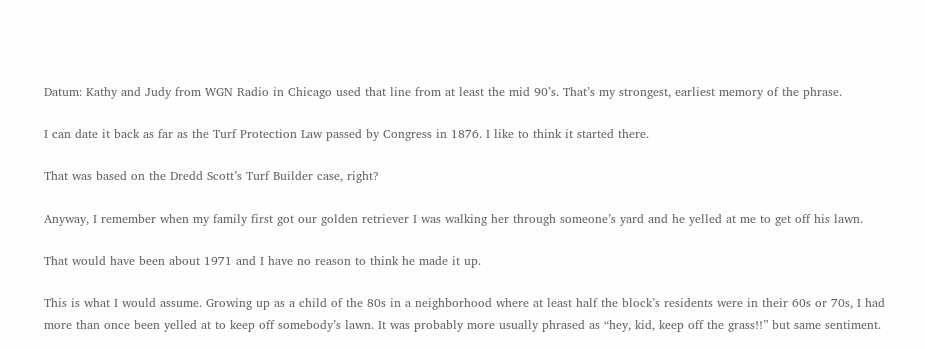Datum: Kathy and Judy from WGN Radio in Chicago used that line from at least the mid 90’s. That’s my strongest, earliest memory of the phrase.

I can date it back as far as the Turf Protection Law passed by Congress in 1876. I like to think it started there.

That was based on the Dredd Scott’s Turf Builder case, right?

Anyway, I remember when my family first got our golden retriever I was walking her through someone’s yard and he yelled at me to get off his lawn.

That would have been about 1971 and I have no reason to think he made it up.

This is what I would assume. Growing up as a child of the 80s in a neighborhood where at least half the block’s residents were in their 60s or 70s, I had more than once been yelled at to keep off somebody’s lawn. It was probably more usually phrased as “hey, kid, keep off the grass!!” but same sentiment.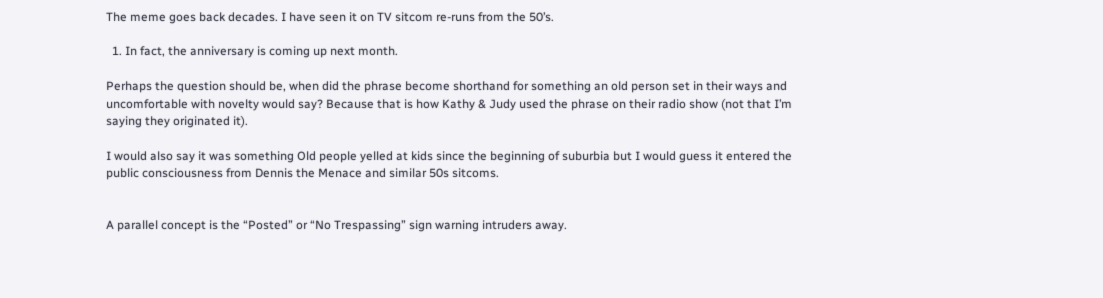The meme goes back decades. I have seen it on TV sitcom re-runs from the 50’s.

  1. In fact, the anniversary is coming up next month.

Perhaps the question should be, when did the phrase become shorthand for something an old person set in their ways and uncomfortable with novelty would say? Because that is how Kathy & Judy used the phrase on their radio show (not that I’m saying they originated it).

I would also say it was something Old people yelled at kids since the beginning of suburbia but I would guess it entered the public consciousness from Dennis the Menace and similar 50s sitcoms.


A parallel concept is the “Posted” or “No Trespassing” sign warning intruders away.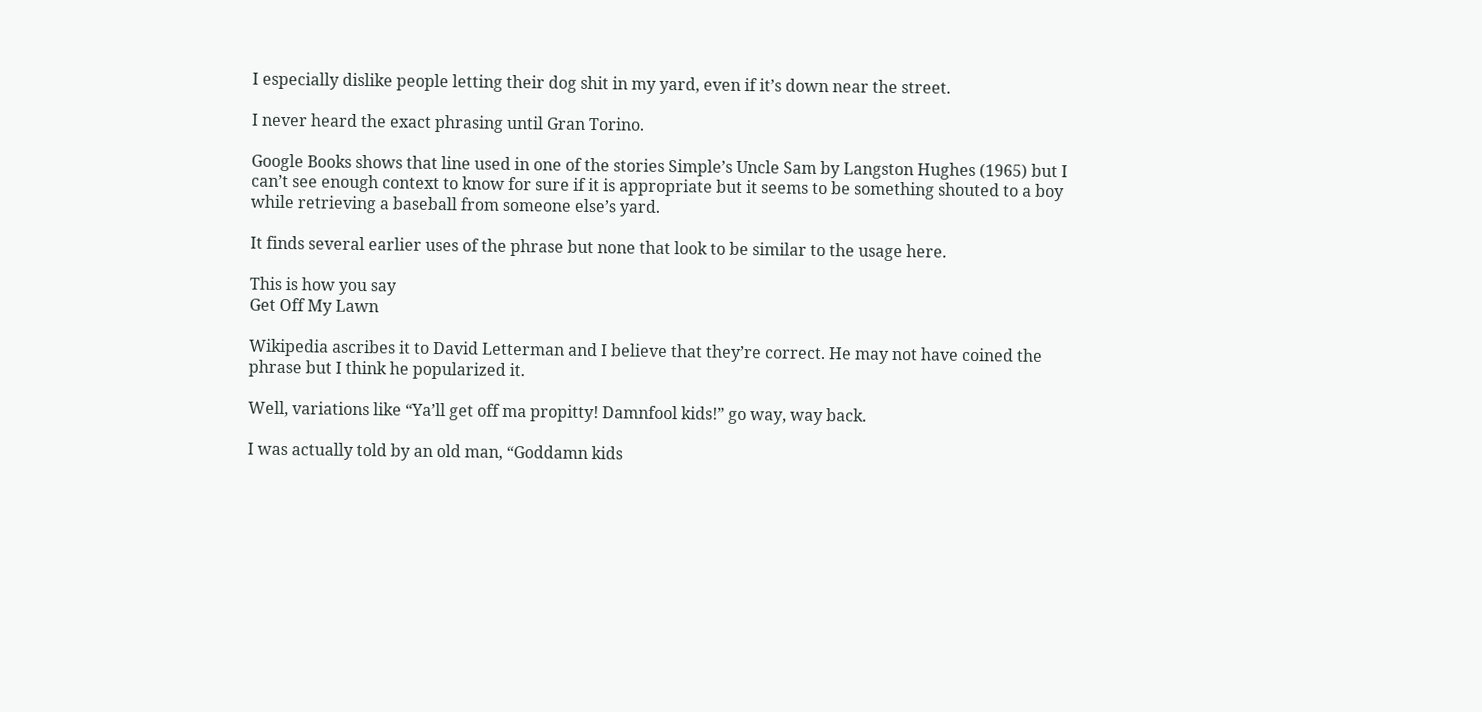I especially dislike people letting their dog shit in my yard, even if it’s down near the street.

I never heard the exact phrasing until Gran Torino.

Google Books shows that line used in one of the stories Simple’s Uncle Sam by Langston Hughes (1965) but I can’t see enough context to know for sure if it is appropriate but it seems to be something shouted to a boy while retrieving a baseball from someone else’s yard.

It finds several earlier uses of the phrase but none that look to be similar to the usage here.

This is how you say
Get Off My Lawn

Wikipedia ascribes it to David Letterman and I believe that they’re correct. He may not have coined the phrase but I think he popularized it.

Well, variations like “Ya’ll get off ma propitty! Damnfool kids!” go way, way back.

I was actually told by an old man, “Goddamn kids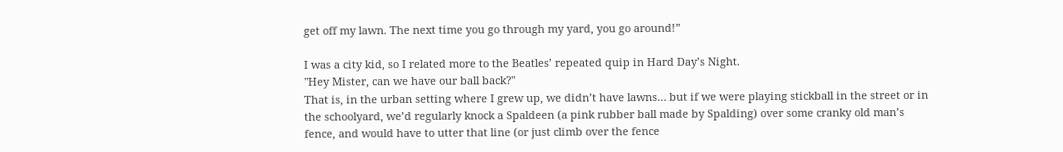get off my lawn. The next time you go through my yard, you go around!”

I was a city kid, so I related more to the Beatles’ repeated quip in Hard Day’s Night.
"Hey Mister, can we have our ball back?"
That is, in the urban setting where I grew up, we didn’t have lawns… but if we were playing stickball in the street or in the schoolyard, we’d regularly knock a Spaldeen (a pink rubber ball made by Spalding) over some cranky old man’s fence, and would have to utter that line (or just climb over the fence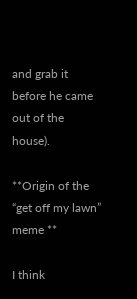and grab it before he came out of the house).

**Origin of the “get off my lawn” meme **

I think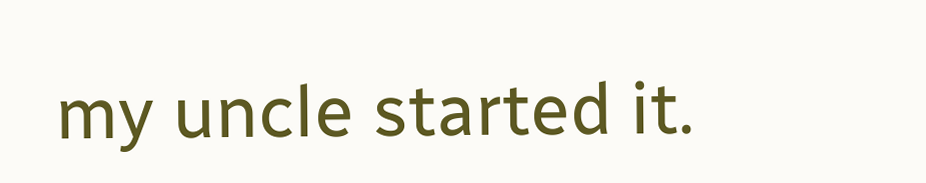my uncle started it.